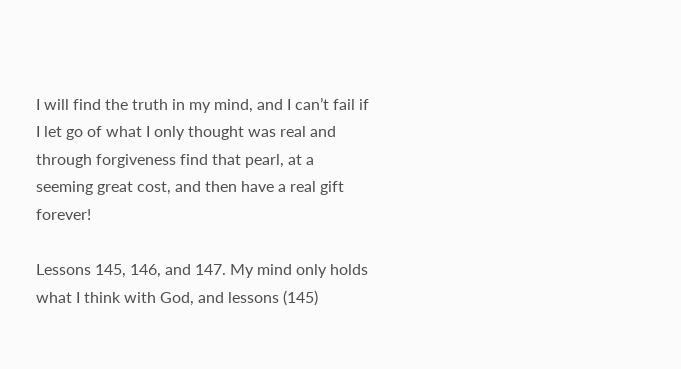I will find the truth in my mind, and I can’t fail if I let go of what I only thought was real and through forgiveness find that pearl, at a seeming great cost, and then have a real gift forever!

Lessons 145, 146, and 147. My mind only holds what I think with God, and lessons (145)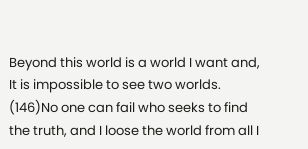Beyond this world is a world I want and, It is impossible to see two worlds. (146)No one can fail who seeks to find the truth, and I loose the world from all I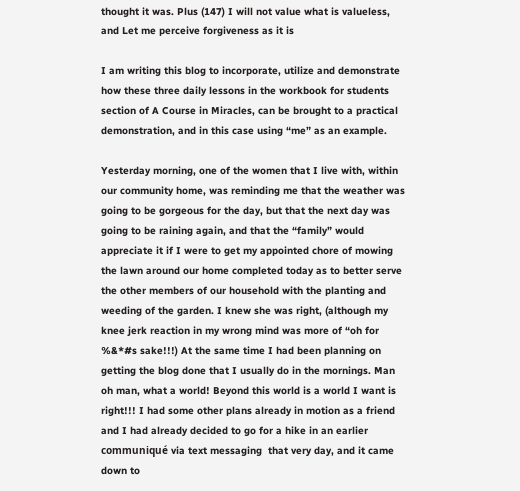thought it was. Plus (147) I will not value what is valueless, and Let me perceive forgiveness as it is

I am writing this blog to incorporate, utilize and demonstrate how these three daily lessons in the workbook for students section of A Course in Miracles, can be brought to a practical demonstration, and in this case using “me” as an example.

Yesterday morning, one of the women that I live with, within our community home, was reminding me that the weather was going to be gorgeous for the day, but that the next day was going to be raining again, and that the “family” would appreciate it if I were to get my appointed chore of mowing the lawn around our home completed today as to better serve the other members of our household with the planting and weeding of the garden. I knew she was right, (although my knee jerk reaction in my wrong mind was more of “oh for %&*#s sake!!!) At the same time I had been planning on getting the blog done that I usually do in the mornings. Man oh man, what a world! Beyond this world is a world I want is right!!! I had some other plans already in motion as a friend and I had already decided to go for a hike in an earlier communiqué via text messaging  that very day, and it came down to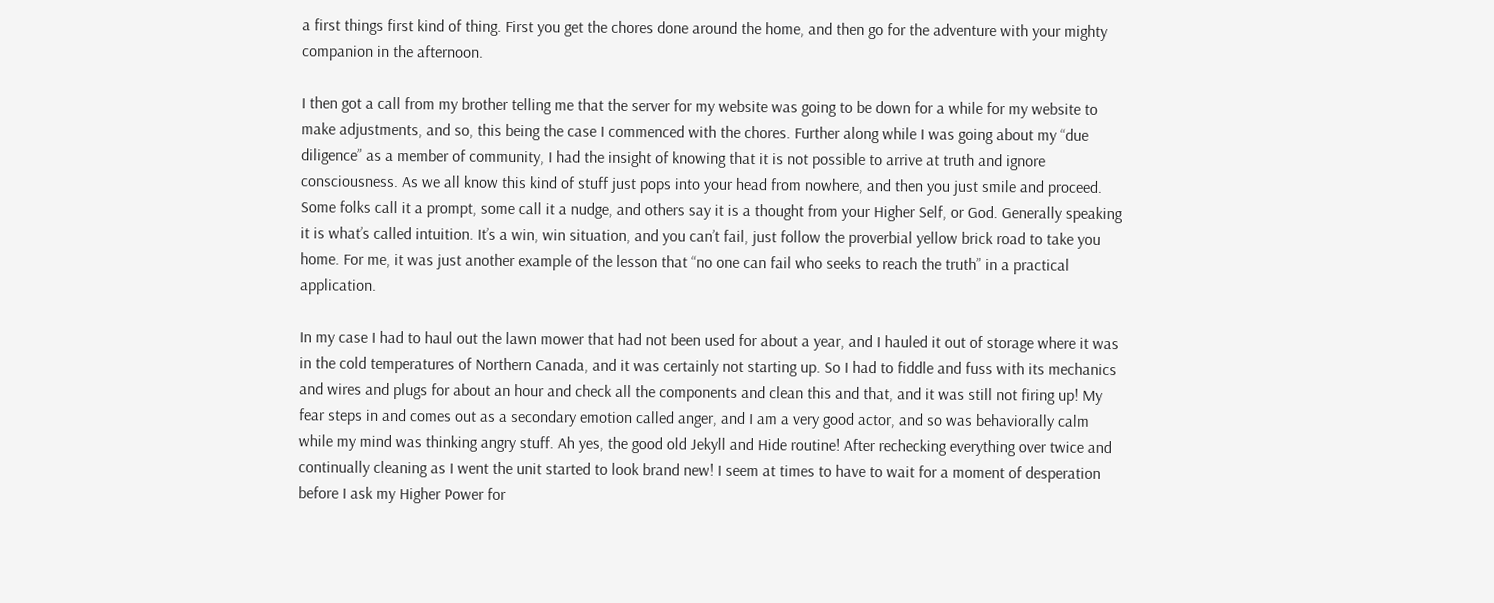a first things first kind of thing. First you get the chores done around the home, and then go for the adventure with your mighty companion in the afternoon.

I then got a call from my brother telling me that the server for my website was going to be down for a while for my website to make adjustments, and so, this being the case I commenced with the chores. Further along while I was going about my “due diligence” as a member of community, I had the insight of knowing that it is not possible to arrive at truth and ignore consciousness. As we all know this kind of stuff just pops into your head from nowhere, and then you just smile and proceed. Some folks call it a prompt, some call it a nudge, and others say it is a thought from your Higher Self, or God. Generally speaking it is what’s called intuition. It’s a win, win situation, and you can’t fail, just follow the proverbial yellow brick road to take you home. For me, it was just another example of the lesson that “no one can fail who seeks to reach the truth” in a practical application.

In my case I had to haul out the lawn mower that had not been used for about a year, and I hauled it out of storage where it was in the cold temperatures of Northern Canada, and it was certainly not starting up. So I had to fiddle and fuss with its mechanics and wires and plugs for about an hour and check all the components and clean this and that, and it was still not firing up! My fear steps in and comes out as a secondary emotion called anger, and I am a very good actor, and so was behaviorally calm while my mind was thinking angry stuff. Ah yes, the good old Jekyll and Hide routine! After rechecking everything over twice and continually cleaning as I went the unit started to look brand new! I seem at times to have to wait for a moment of desperation before I ask my Higher Power for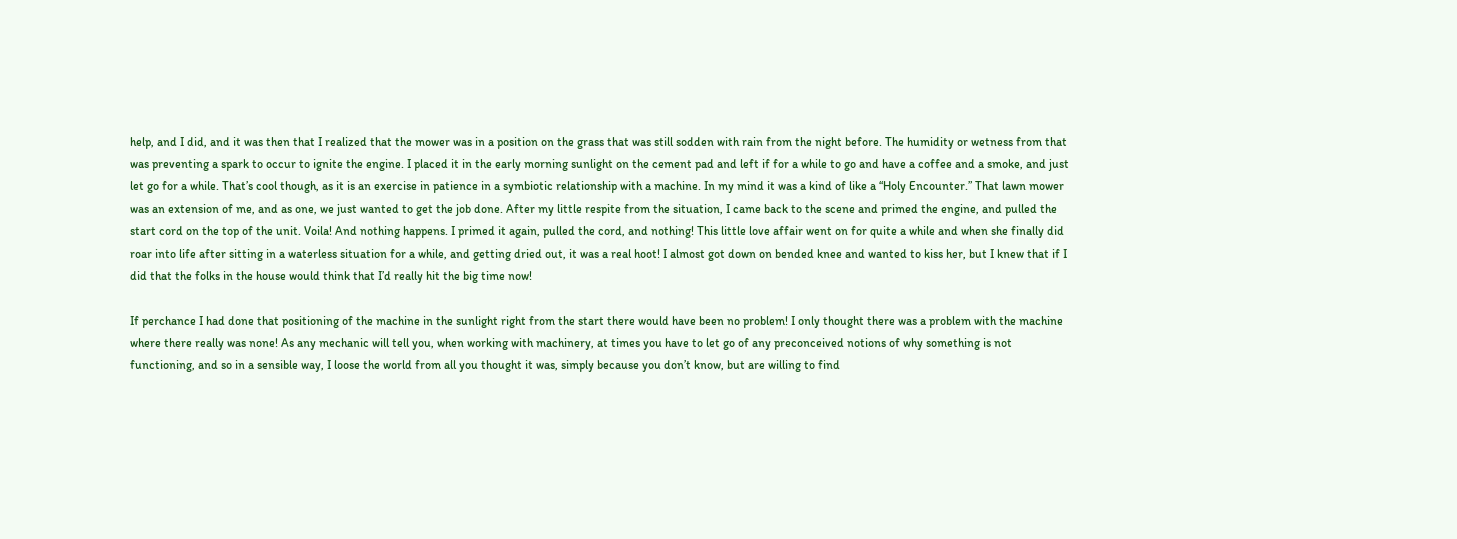help, and I did, and it was then that I realized that the mower was in a position on the grass that was still sodden with rain from the night before. The humidity or wetness from that was preventing a spark to occur to ignite the engine. I placed it in the early morning sunlight on the cement pad and left if for a while to go and have a coffee and a smoke, and just let go for a while. That’s cool though, as it is an exercise in patience in a symbiotic relationship with a machine. In my mind it was a kind of like a “Holy Encounter.” That lawn mower was an extension of me, and as one, we just wanted to get the job done. After my little respite from the situation, I came back to the scene and primed the engine, and pulled the start cord on the top of the unit. Voila! And nothing happens. I primed it again, pulled the cord, and nothing! This little love affair went on for quite a while and when she finally did roar into life after sitting in a waterless situation for a while, and getting dried out, it was a real hoot! I almost got down on bended knee and wanted to kiss her, but I knew that if I did that the folks in the house would think that I’d really hit the big time now!

If perchance I had done that positioning of the machine in the sunlight right from the start there would have been no problem! I only thought there was a problem with the machine where there really was none! As any mechanic will tell you, when working with machinery, at times you have to let go of any preconceived notions of why something is not functioning, and so in a sensible way, I loose the world from all you thought it was, simply because you don’t know, but are willing to find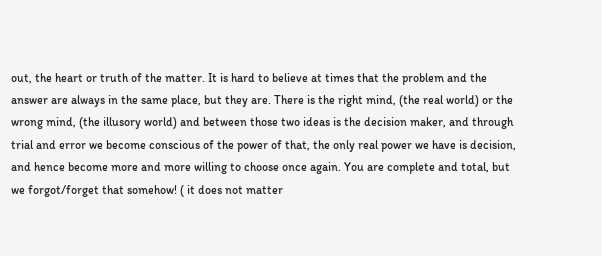out, the heart or truth of the matter. It is hard to believe at times that the problem and the answer are always in the same place, but they are. There is the right mind, (the real world) or the wrong mind, (the illusory world) and between those two ideas is the decision maker, and through trial and error we become conscious of the power of that, the only real power we have is decision, and hence become more and more willing to choose once again. You are complete and total, but we forgot/forget that somehow! ( it does not matter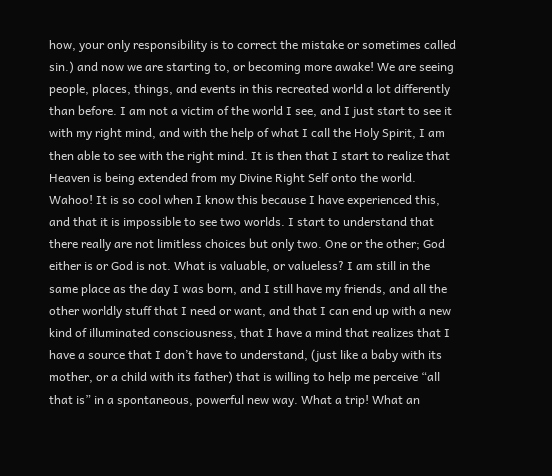how, your only responsibility is to correct the mistake or sometimes called sin.) and now we are starting to, or becoming more awake! We are seeing people, places, things, and events in this recreated world a lot differently than before. I am not a victim of the world I see, and I just start to see it with my right mind, and with the help of what I call the Holy Spirit, I am then able to see with the right mind. It is then that I start to realize that Heaven is being extended from my Divine Right Self onto the world. Wahoo! It is so cool when I know this because I have experienced this, and that it is impossible to see two worlds. I start to understand that there really are not limitless choices but only two. One or the other; God either is or God is not. What is valuable, or valueless? I am still in the same place as the day I was born, and I still have my friends, and all the other worldly stuff that I need or want, and that I can end up with a new kind of illuminated consciousness, that I have a mind that realizes that I have a source that I don’t have to understand, (just like a baby with its mother, or a child with its father) that is willing to help me perceive “all that is” in a spontaneous, powerful new way. What a trip! What an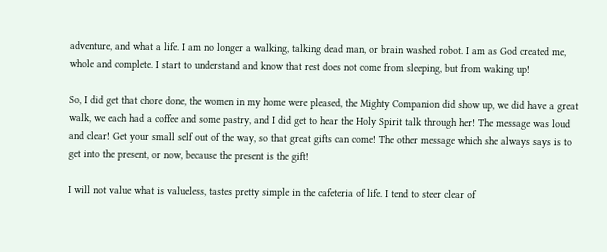adventure, and what a life. I am no longer a walking, talking dead man, or brain washed robot. I am as God created me, whole and complete. I start to understand and know that rest does not come from sleeping, but from waking up!

So, I did get that chore done, the women in my home were pleased, the Mighty Companion did show up, we did have a great walk, we each had a coffee and some pastry, and I did get to hear the Holy Spirit talk through her! The message was loud and clear! Get your small self out of the way, so that great gifts can come! The other message which she always says is to get into the present, or now, because the present is the gift!

I will not value what is valueless, tastes pretty simple in the cafeteria of life. I tend to steer clear of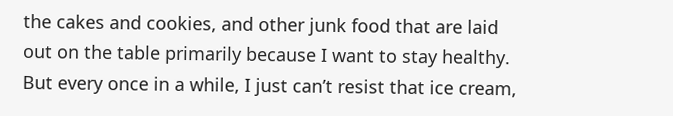the cakes and cookies, and other junk food that are laid out on the table primarily because I want to stay healthy. But every once in a while, I just can’t resist that ice cream,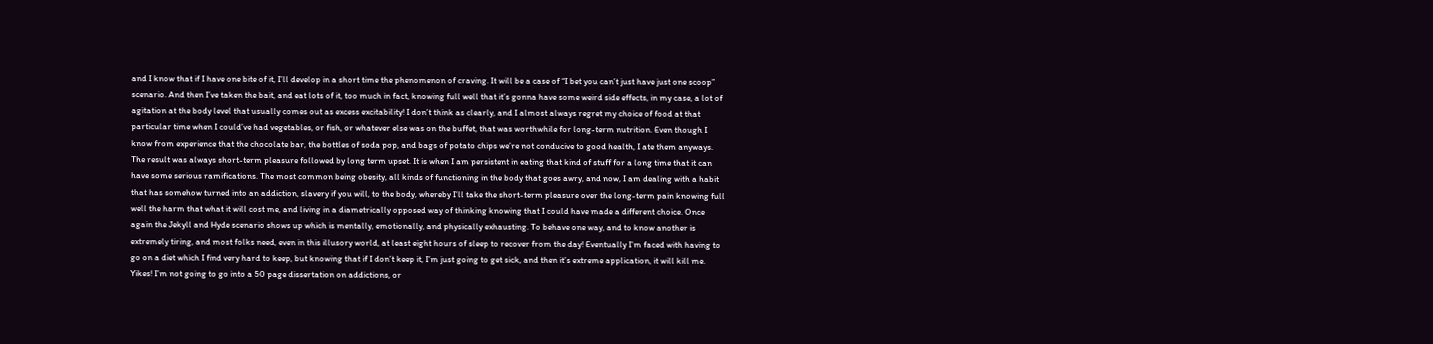and I know that if I have one bite of it, I’ll develop in a short time the phenomenon of craving. It will be a case of “I bet you can’t just have just one scoop” scenario. And then I’ve taken the bait, and eat lots of it, too much in fact, knowing full well that it’s gonna have some weird side effects, in my case, a lot of agitation at the body level that usually comes out as excess excitability! I don’t think as clearly, and I almost always regret my choice of food at that particular time when I could’ve had vegetables, or fish, or whatever else was on the buffet, that was worthwhile for long-term nutrition. Even though I know from experience that the chocolate bar, the bottles of soda pop, and bags of potato chips we’re not conducive to good health, I ate them anyways. The result was always short-term pleasure followed by long term upset. It is when I am persistent in eating that kind of stuff for a long time that it can have some serious ramifications. The most common being obesity, all kinds of functioning in the body that goes awry, and now, I am dealing with a habit that has somehow turned into an addiction, slavery if you will, to the body, whereby I’ll take the short-term pleasure over the long-term pain knowing full well the harm that what it will cost me, and living in a diametrically opposed way of thinking knowing that I could have made a different choice. Once again the Jekyll and Hyde scenario shows up which is mentally, emotionally, and physically exhausting. To behave one way, and to know another is extremely tiring, and most folks need, even in this illusory world, at least eight hours of sleep to recover from the day! Eventually I’m faced with having to go on a diet which I find very hard to keep, but knowing that if I don’t keep it, I’m just going to get sick, and then it’s extreme application, it will kill me. Yikes! I’m not going to go into a 50 page dissertation on addictions, or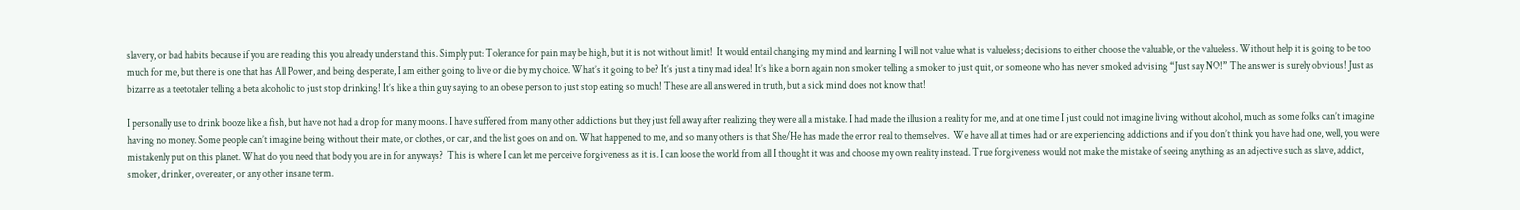slavery, or bad habits because if you are reading this you already understand this. Simply put: Tolerance for pain may be high, but it is not without limit!  It would entail changing my mind and learning I will not value what is valueless; decisions to either choose the valuable, or the valueless. Without help it is going to be too much for me, but there is one that has All Power, and being desperate, I am either going to live or die by my choice. What’s it going to be? It’s just a tiny mad idea! It’s like a born again non smoker telling a smoker to just quit, or someone who has never smoked advising “Just say NO!” The answer is surely obvious! Just as bizarre as a teetotaler telling a beta alcoholic to just stop drinking! It’s like a thin guy saying to an obese person to just stop eating so much! These are all answered in truth, but a sick mind does not know that!

I personally use to drink booze like a fish, but have not had a drop for many moons. I have suffered from many other addictions but they just fell away after realizing they were all a mistake. I had made the illusion a reality for me, and at one time I just could not imagine living without alcohol, much as some folks can’t imagine having no money. Some people can’t imagine being without their mate, or clothes, or car, and the list goes on and on. What happened to me, and so many others is that She/He has made the error real to themselves.  We have all at times had or are experiencing addictions and if you don’t think you have had one, well, you were mistakenly put on this planet. What do you need that body you are in for anyways?  This is where I can let me perceive forgiveness as it is. I can loose the world from all I thought it was and choose my own reality instead. True forgiveness would not make the mistake of seeing anything as an adjective such as slave, addict, smoker, drinker, overeater, or any other insane term.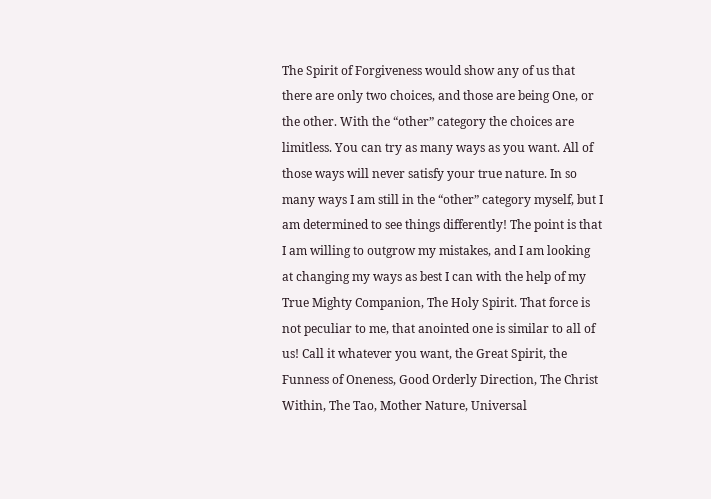The Spirit of Forgiveness would show any of us that there are only two choices, and those are being One, or the other. With the “other” category the choices are limitless. You can try as many ways as you want. All of those ways will never satisfy your true nature. In so many ways I am still in the “other” category myself, but I am determined to see things differently! The point is that I am willing to outgrow my mistakes, and I am looking at changing my ways as best I can with the help of my True Mighty Companion, The Holy Spirit. That force is not peculiar to me, that anointed one is similar to all of us! Call it whatever you want, the Great Spirit, the Funness of Oneness, Good Orderly Direction, The Christ Within, The Tao, Mother Nature, Universal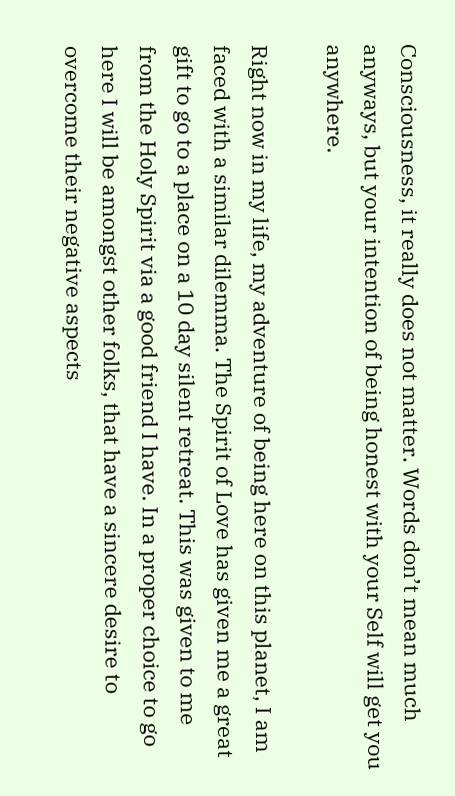Consciousness, it really does not matter. Words don’t mean much anyways, but your intention of being honest with your Self will get you anywhere.

Right now in my life, my adventure of being here on this planet, I am faced with a similar dilemma. The Spirit of Love has given me a great gift to go to a place on a 10 day silent retreat. This was given to me from the Holy Spirit via a good friend I have. In a proper choice to go here I will be amongst other folks, that have a sincere desire to overcome their negative aspects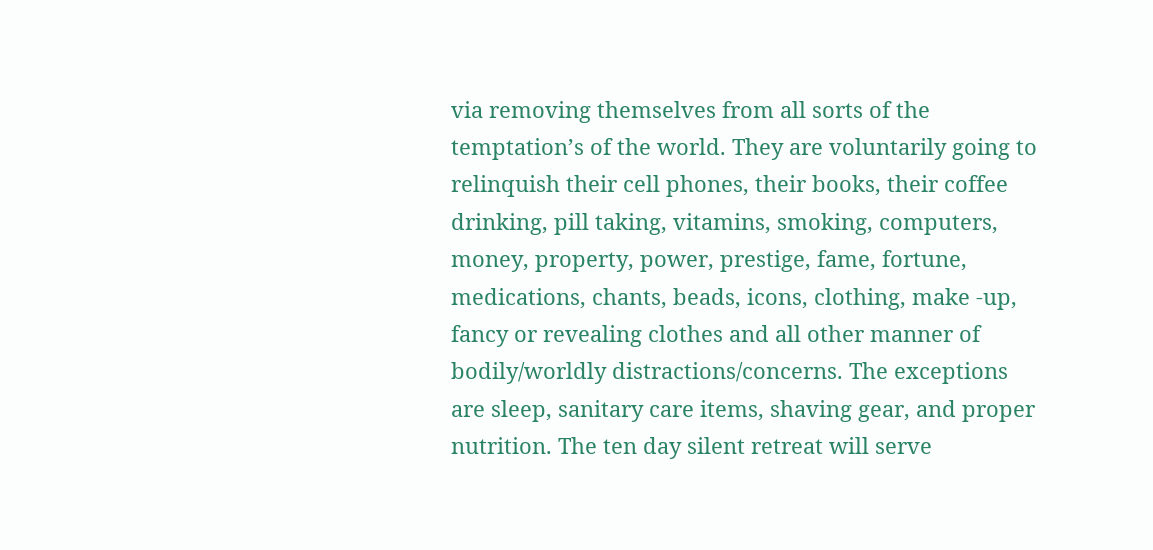via removing themselves from all sorts of the temptation’s of the world. They are voluntarily going to relinquish their cell phones, their books, their coffee drinking, pill taking, vitamins, smoking, computers, money, property, power, prestige, fame, fortune, medications, chants, beads, icons, clothing, make -up, fancy or revealing clothes and all other manner of bodily/worldly distractions/concerns. The exceptions are sleep, sanitary care items, shaving gear, and proper nutrition. The ten day silent retreat will serve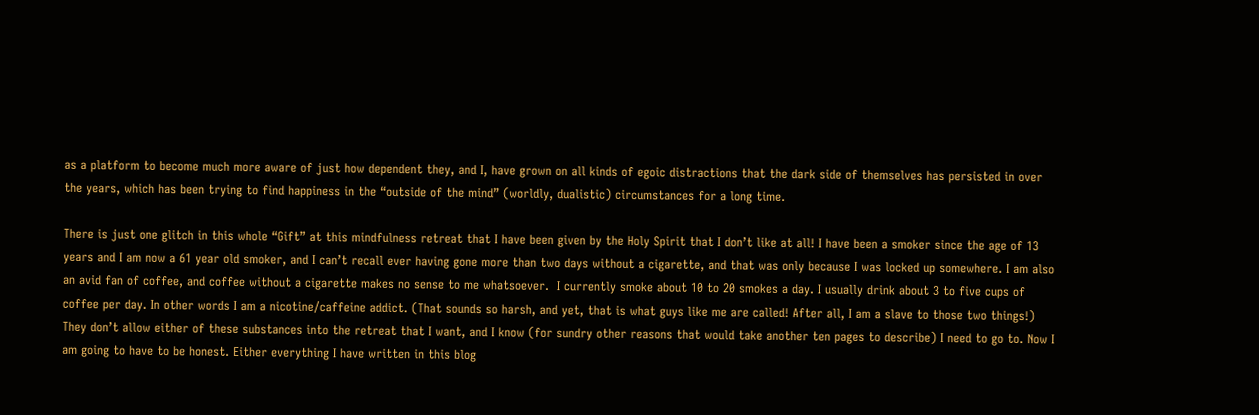as a platform to become much more aware of just how dependent they, and I, have grown on all kinds of egoic distractions that the dark side of themselves has persisted in over the years, which has been trying to find happiness in the “outside of the mind” (worldly, dualistic) circumstances for a long time.

There is just one glitch in this whole “Gift” at this mindfulness retreat that I have been given by the Holy Spirit that I don’t like at all! I have been a smoker since the age of 13 years and I am now a 61 year old smoker, and I can’t recall ever having gone more than two days without a cigarette, and that was only because I was locked up somewhere. I am also an avid fan of coffee, and coffee without a cigarette makes no sense to me whatsoever.  I currently smoke about 10 to 20 smokes a day. I usually drink about 3 to five cups of coffee per day. In other words I am a nicotine/caffeine addict. (That sounds so harsh, and yet, that is what guys like me are called! After all, I am a slave to those two things!) They don’t allow either of these substances into the retreat that I want, and I know (for sundry other reasons that would take another ten pages to describe) I need to go to. Now I am going to have to be honest. Either everything I have written in this blog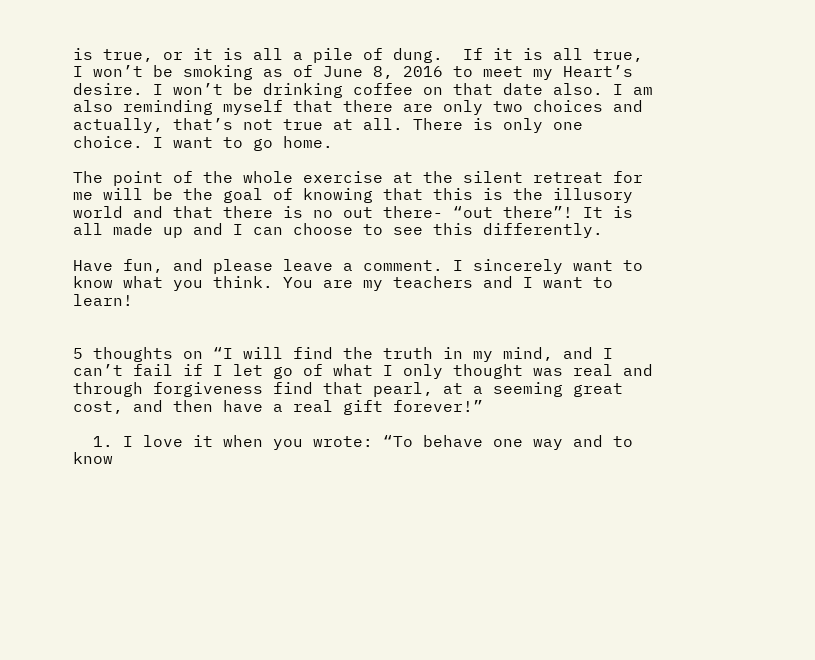is true, or it is all a pile of dung.  If it is all true, I won’t be smoking as of June 8, 2016 to meet my Heart’s desire. I won’t be drinking coffee on that date also. I am also reminding myself that there are only two choices and actually, that’s not true at all. There is only one choice. I want to go home.

The point of the whole exercise at the silent retreat for me will be the goal of knowing that this is the illusory world and that there is no out there- “out there”! It is all made up and I can choose to see this differently.

Have fun, and please leave a comment. I sincerely want to know what you think. You are my teachers and I want to learn!


5 thoughts on “I will find the truth in my mind, and I can’t fail if I let go of what I only thought was real and through forgiveness find that pearl, at a seeming great cost, and then have a real gift forever!”

  1. I love it when you wrote: “To behave one way and to know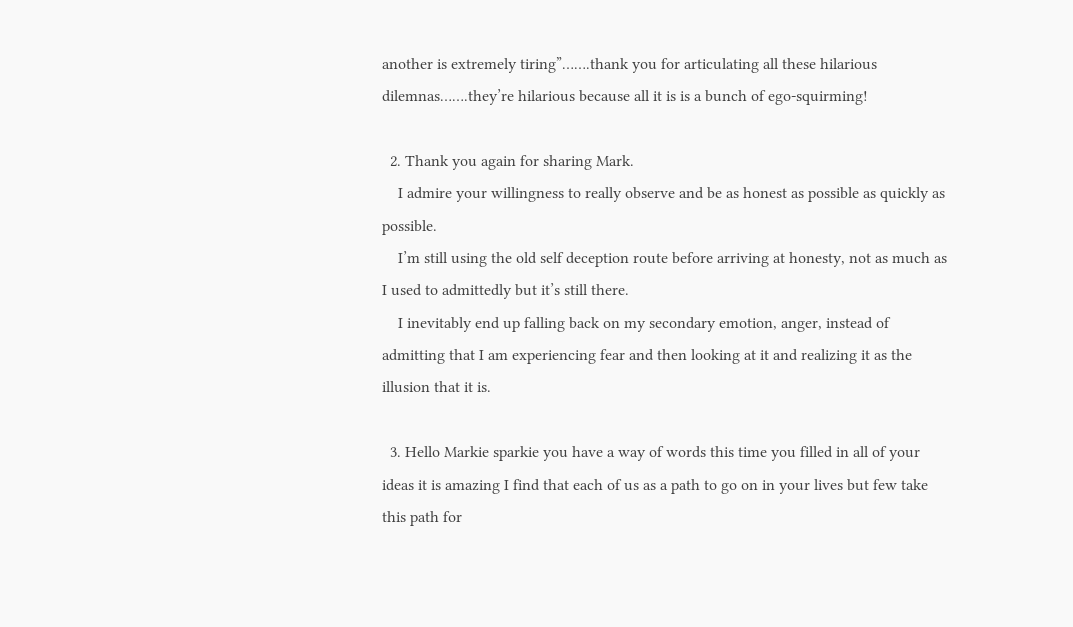another is extremely tiring”…….thank you for articulating all these hilarious dilemnas…….they’re hilarious because all it is is a bunch of ego-squirming!

  2. Thank you again for sharing Mark.
    I admire your willingness to really observe and be as honest as possible as quickly as possible.
    I’m still using the old self deception route before arriving at honesty, not as much as I used to admittedly but it’s still there.
    I inevitably end up falling back on my secondary emotion, anger, instead of admitting that I am experiencing fear and then looking at it and realizing it as the illusion that it is.

  3. Hello Markie sparkie you have a way of words this time you filled in all of your ideas it is amazing I find that each of us as a path to go on in your lives but few take this path for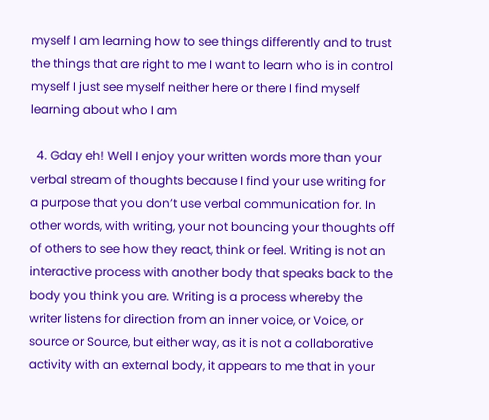myself I am learning how to see things differently and to trust the things that are right to me I want to learn who is in control myself I just see myself neither here or there I find myself learning about who I am

  4. Gday eh! Well I enjoy your written words more than your verbal stream of thoughts because I find your use writing for a purpose that you don’t use verbal communication for. In other words, with writing, your not bouncing your thoughts off of others to see how they react, think or feel. Writing is not an interactive process with another body that speaks back to the body you think you are. Writing is a process whereby the writer listens for direction from an inner voice, or Voice, or source or Source, but either way, as it is not a collaborative activity with an external body, it appears to me that in your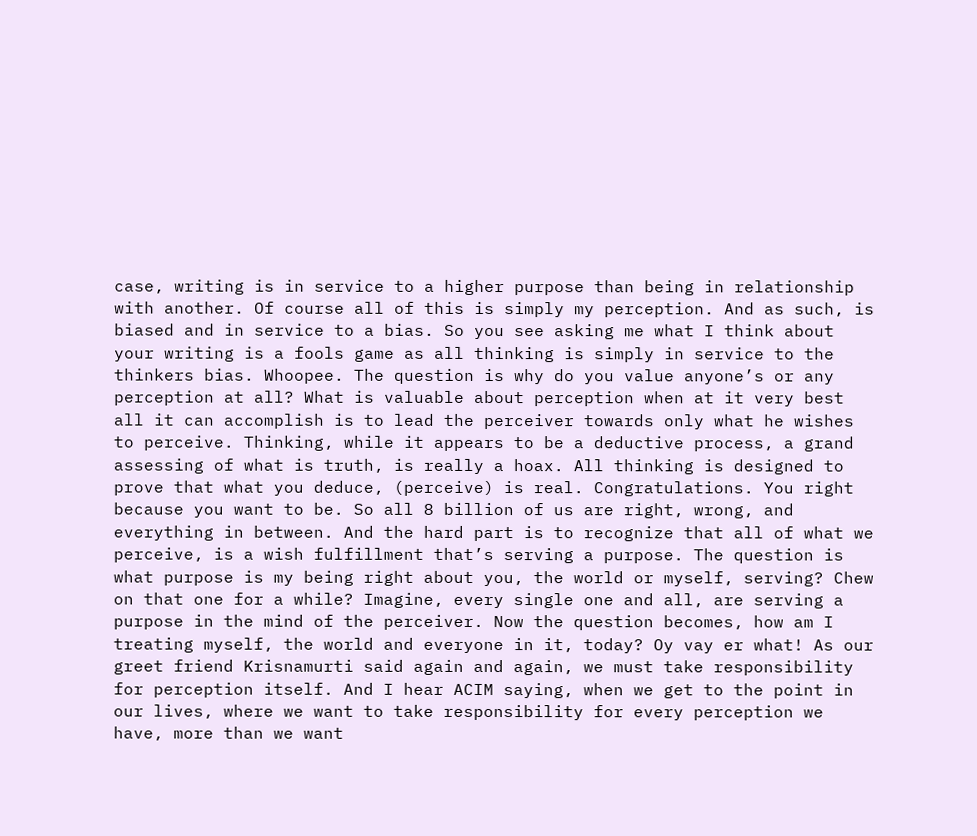case, writing is in service to a higher purpose than being in relationship with another. Of course all of this is simply my perception. And as such, is biased and in service to a bias. So you see asking me what I think about your writing is a fools game as all thinking is simply in service to the thinkers bias. Whoopee. The question is why do you value anyone’s or any perception at all? What is valuable about perception when at it very best all it can accomplish is to lead the perceiver towards only what he wishes to perceive. Thinking, while it appears to be a deductive process, a grand assessing of what is truth, is really a hoax. All thinking is designed to prove that what you deduce, (perceive) is real. Congratulations. You right because you want to be. So all 8 billion of us are right, wrong, and everything in between. And the hard part is to recognize that all of what we perceive, is a wish fulfillment that’s serving a purpose. The question is what purpose is my being right about you, the world or myself, serving? Chew on that one for a while? Imagine, every single one and all, are serving a purpose in the mind of the perceiver. Now the question becomes, how am I treating myself, the world and everyone in it, today? Oy vay er what! As our greet friend Krisnamurti said again and again, we must take responsibility for perception itself. And I hear ACIM saying, when we get to the point in our lives, where we want to take responsibility for every perception we have, more than we want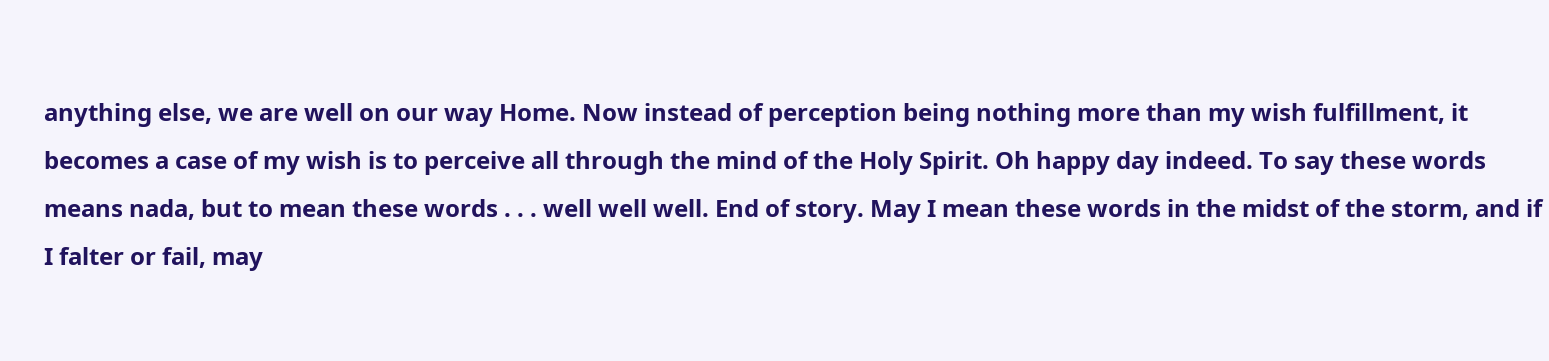anything else, we are well on our way Home. Now instead of perception being nothing more than my wish fulfillment, it becomes a case of my wish is to perceive all through the mind of the Holy Spirit. Oh happy day indeed. To say these words means nada, but to mean these words . . . well well well. End of story. May I mean these words in the midst of the storm, and if I falter or fail, may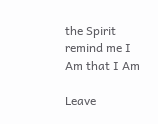the Spirit remind me I Am that I Am

Leave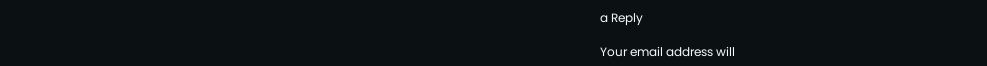a Reply

Your email address will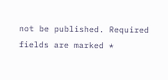not be published. Required fields are marked *